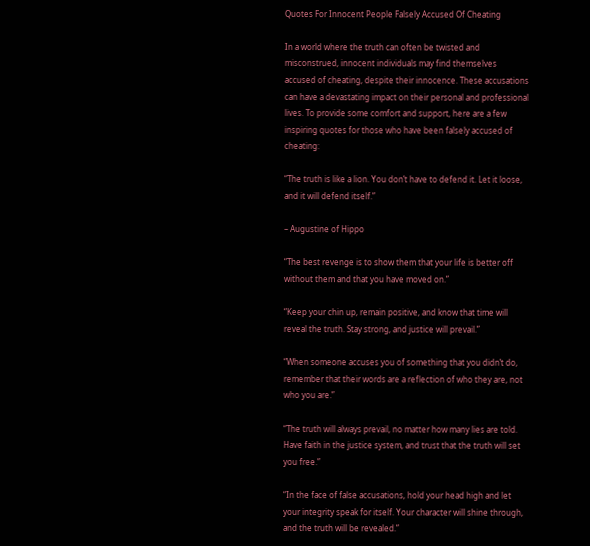Quotes For Innocent People Falsely Accused Of Cheating

In a world where the truth can often be twisted and misconstrued, innocent individuals may find themselves accused of cheating, despite their innocence. These accusations can have a devastating impact on their personal and professional lives. To provide some comfort and support, here are a few inspiring quotes for those who have been falsely accused of cheating:

“The truth is like a lion. You don’t have to defend it. Let it loose, and it will defend itself.”

– Augustine of Hippo

“The best revenge is to show them that your life is better off without them and that you have moved on.”

“Keep your chin up, remain positive, and know that time will reveal the truth. Stay strong, and justice will prevail.”

“When someone accuses you of something that you didn’t do, remember that their words are a reflection of who they are, not who you are.”

“The truth will always prevail, no matter how many lies are told. Have faith in the justice system, and trust that the truth will set you free.”

“In the face of false accusations, hold your head high and let your integrity speak for itself. Your character will shine through, and the truth will be revealed.”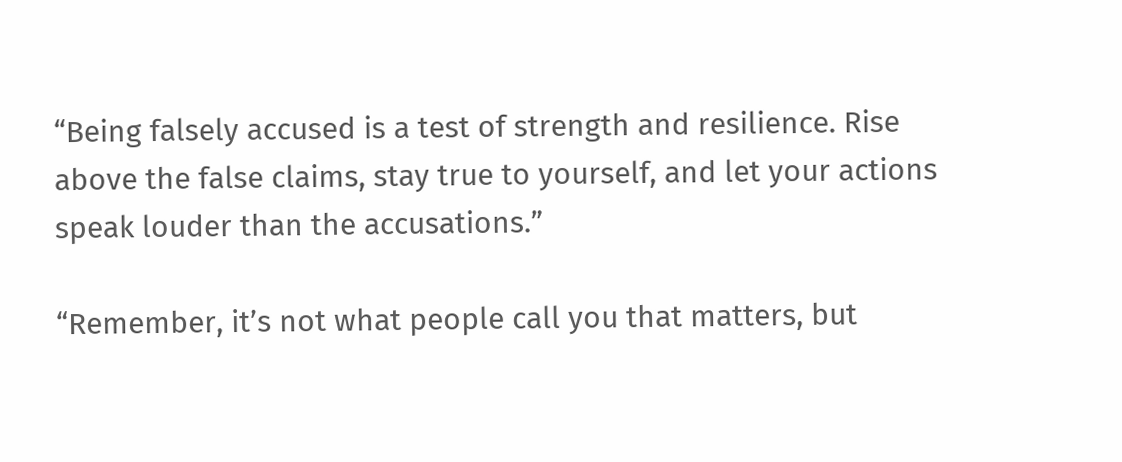“Being falsely accused is a test of strength and resilience. Rise above the false claims, stay true to yourself, and let your actions speak louder than the accusations.”

“Remember, it’s not what people call you that matters, but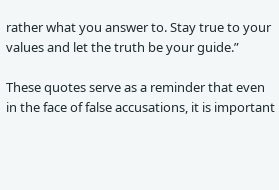rather what you answer to. Stay true to your values and let the truth be your guide.”

These quotes serve as a reminder that even in the face of false accusations, it is important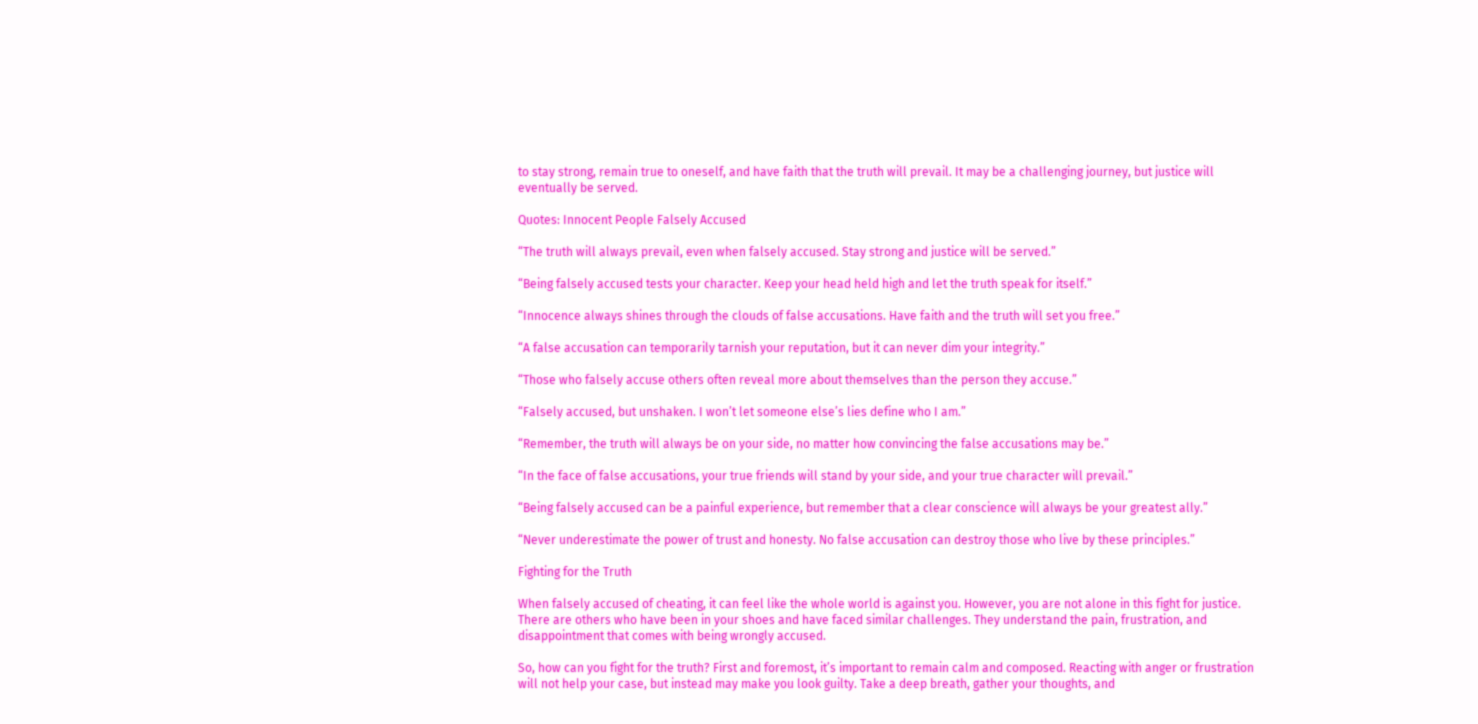to stay strong, remain true to oneself, and have faith that the truth will prevail. It may be a challenging journey, but justice will eventually be served.

Quotes: Innocent People Falsely Accused

“The truth will always prevail, even when falsely accused. Stay strong and justice will be served.”

“Being falsely accused tests your character. Keep your head held high and let the truth speak for itself.”

“Innocence always shines through the clouds of false accusations. Have faith and the truth will set you free.”

“A false accusation can temporarily tarnish your reputation, but it can never dim your integrity.”

“Those who falsely accuse others often reveal more about themselves than the person they accuse.”

“Falsely accused, but unshaken. I won’t let someone else’s lies define who I am.”

“Remember, the truth will always be on your side, no matter how convincing the false accusations may be.”

“In the face of false accusations, your true friends will stand by your side, and your true character will prevail.”

“Being falsely accused can be a painful experience, but remember that a clear conscience will always be your greatest ally.”

“Never underestimate the power of trust and honesty. No false accusation can destroy those who live by these principles.”

Fighting for the Truth

When falsely accused of cheating, it can feel like the whole world is against you. However, you are not alone in this fight for justice. There are others who have been in your shoes and have faced similar challenges. They understand the pain, frustration, and disappointment that comes with being wrongly accused.

So, how can you fight for the truth? First and foremost, it’s important to remain calm and composed. Reacting with anger or frustration will not help your case, but instead may make you look guilty. Take a deep breath, gather your thoughts, and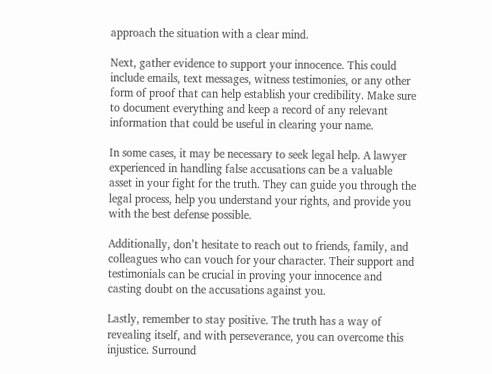approach the situation with a clear mind.

Next, gather evidence to support your innocence. This could include emails, text messages, witness testimonies, or any other form of proof that can help establish your credibility. Make sure to document everything and keep a record of any relevant information that could be useful in clearing your name.

In some cases, it may be necessary to seek legal help. A lawyer experienced in handling false accusations can be a valuable asset in your fight for the truth. They can guide you through the legal process, help you understand your rights, and provide you with the best defense possible.

Additionally, don’t hesitate to reach out to friends, family, and colleagues who can vouch for your character. Their support and testimonials can be crucial in proving your innocence and casting doubt on the accusations against you.

Lastly, remember to stay positive. The truth has a way of revealing itself, and with perseverance, you can overcome this injustice. Surround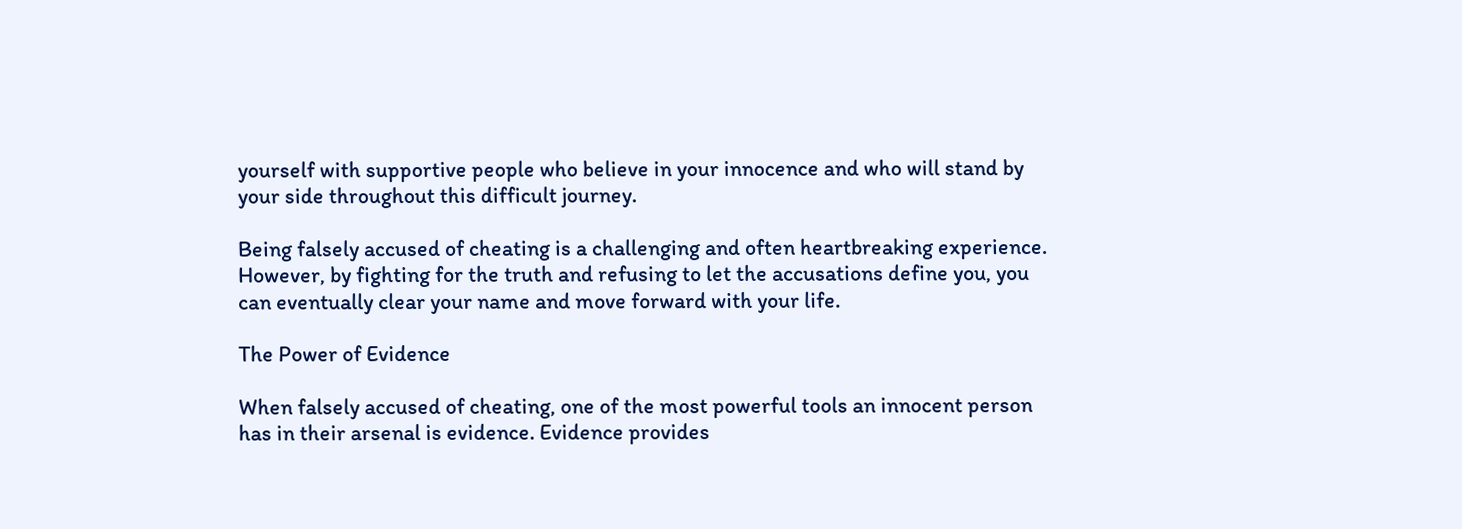yourself with supportive people who believe in your innocence and who will stand by your side throughout this difficult journey.

Being falsely accused of cheating is a challenging and often heartbreaking experience. However, by fighting for the truth and refusing to let the accusations define you, you can eventually clear your name and move forward with your life.

The Power of Evidence

When falsely accused of cheating, one of the most powerful tools an innocent person has in their arsenal is evidence. Evidence provides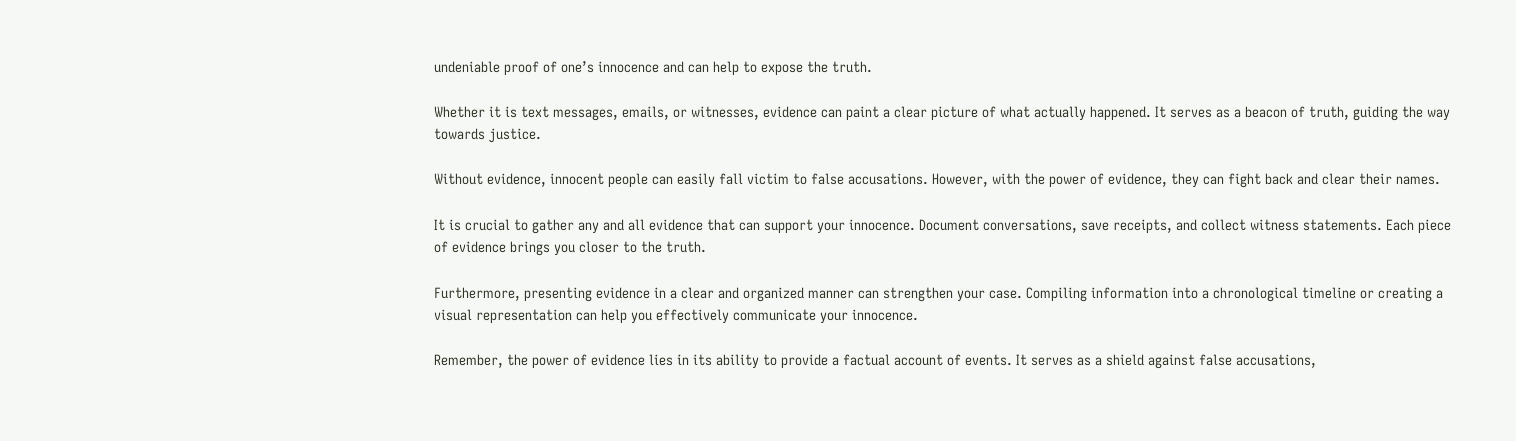undeniable proof of one’s innocence and can help to expose the truth.

Whether it is text messages, emails, or witnesses, evidence can paint a clear picture of what actually happened. It serves as a beacon of truth, guiding the way towards justice.

Without evidence, innocent people can easily fall victim to false accusations. However, with the power of evidence, they can fight back and clear their names.

It is crucial to gather any and all evidence that can support your innocence. Document conversations, save receipts, and collect witness statements. Each piece of evidence brings you closer to the truth.

Furthermore, presenting evidence in a clear and organized manner can strengthen your case. Compiling information into a chronological timeline or creating a visual representation can help you effectively communicate your innocence.

Remember, the power of evidence lies in its ability to provide a factual account of events. It serves as a shield against false accusations,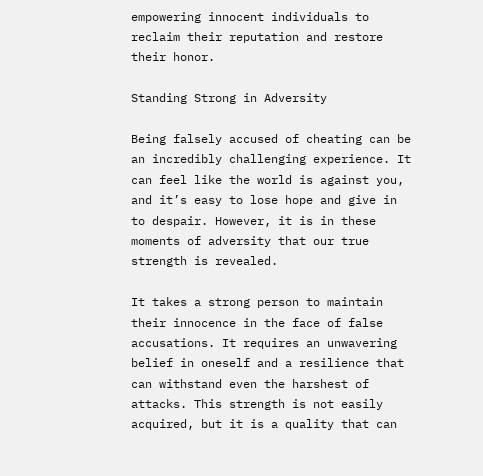empowering innocent individuals to reclaim their reputation and restore their honor.

Standing Strong in Adversity

Being falsely accused of cheating can be an incredibly challenging experience. It can feel like the world is against you, and it’s easy to lose hope and give in to despair. However, it is in these moments of adversity that our true strength is revealed.

It takes a strong person to maintain their innocence in the face of false accusations. It requires an unwavering belief in oneself and a resilience that can withstand even the harshest of attacks. This strength is not easily acquired, but it is a quality that can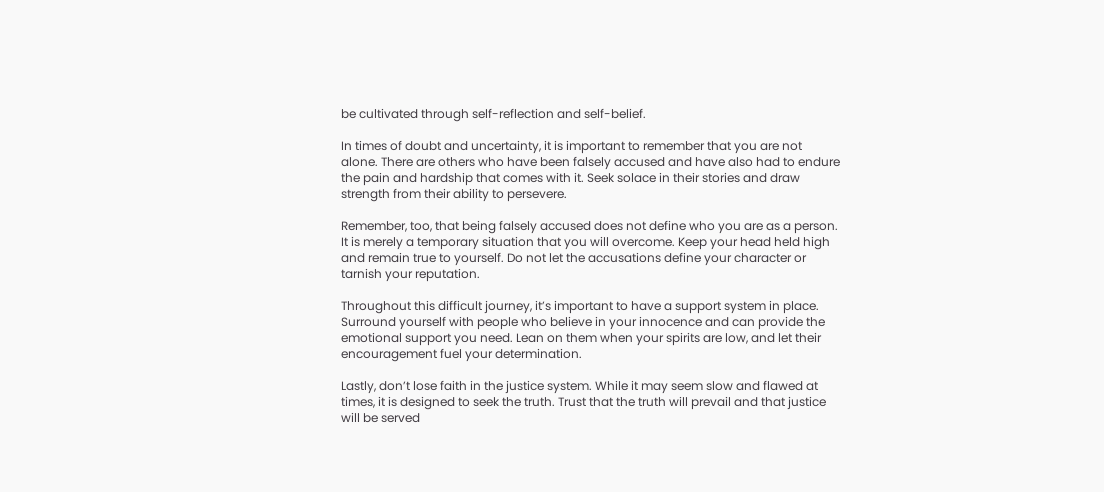be cultivated through self-reflection and self-belief.

In times of doubt and uncertainty, it is important to remember that you are not alone. There are others who have been falsely accused and have also had to endure the pain and hardship that comes with it. Seek solace in their stories and draw strength from their ability to persevere.

Remember, too, that being falsely accused does not define who you are as a person. It is merely a temporary situation that you will overcome. Keep your head held high and remain true to yourself. Do not let the accusations define your character or tarnish your reputation.

Throughout this difficult journey, it’s important to have a support system in place. Surround yourself with people who believe in your innocence and can provide the emotional support you need. Lean on them when your spirits are low, and let their encouragement fuel your determination.

Lastly, don’t lose faith in the justice system. While it may seem slow and flawed at times, it is designed to seek the truth. Trust that the truth will prevail and that justice will be served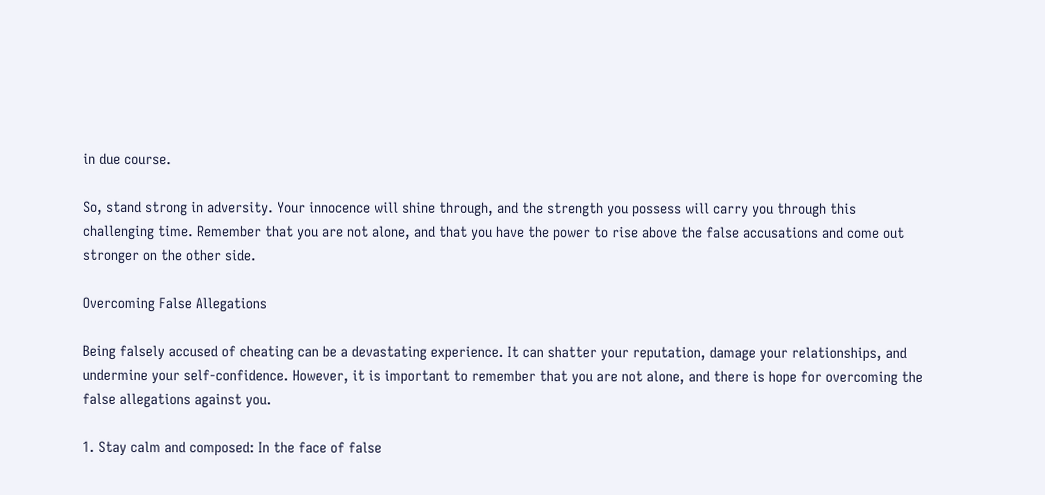in due course.

So, stand strong in adversity. Your innocence will shine through, and the strength you possess will carry you through this challenging time. Remember that you are not alone, and that you have the power to rise above the false accusations and come out stronger on the other side.

Overcoming False Allegations

Being falsely accused of cheating can be a devastating experience. It can shatter your reputation, damage your relationships, and undermine your self-confidence. However, it is important to remember that you are not alone, and there is hope for overcoming the false allegations against you.

1. Stay calm and composed: In the face of false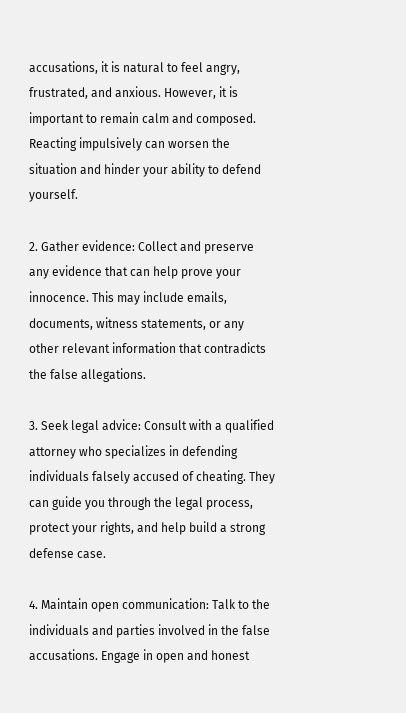accusations, it is natural to feel angry, frustrated, and anxious. However, it is important to remain calm and composed. Reacting impulsively can worsen the situation and hinder your ability to defend yourself.

2. Gather evidence: Collect and preserve any evidence that can help prove your innocence. This may include emails, documents, witness statements, or any other relevant information that contradicts the false allegations.

3. Seek legal advice: Consult with a qualified attorney who specializes in defending individuals falsely accused of cheating. They can guide you through the legal process, protect your rights, and help build a strong defense case.

4. Maintain open communication: Talk to the individuals and parties involved in the false accusations. Engage in open and honest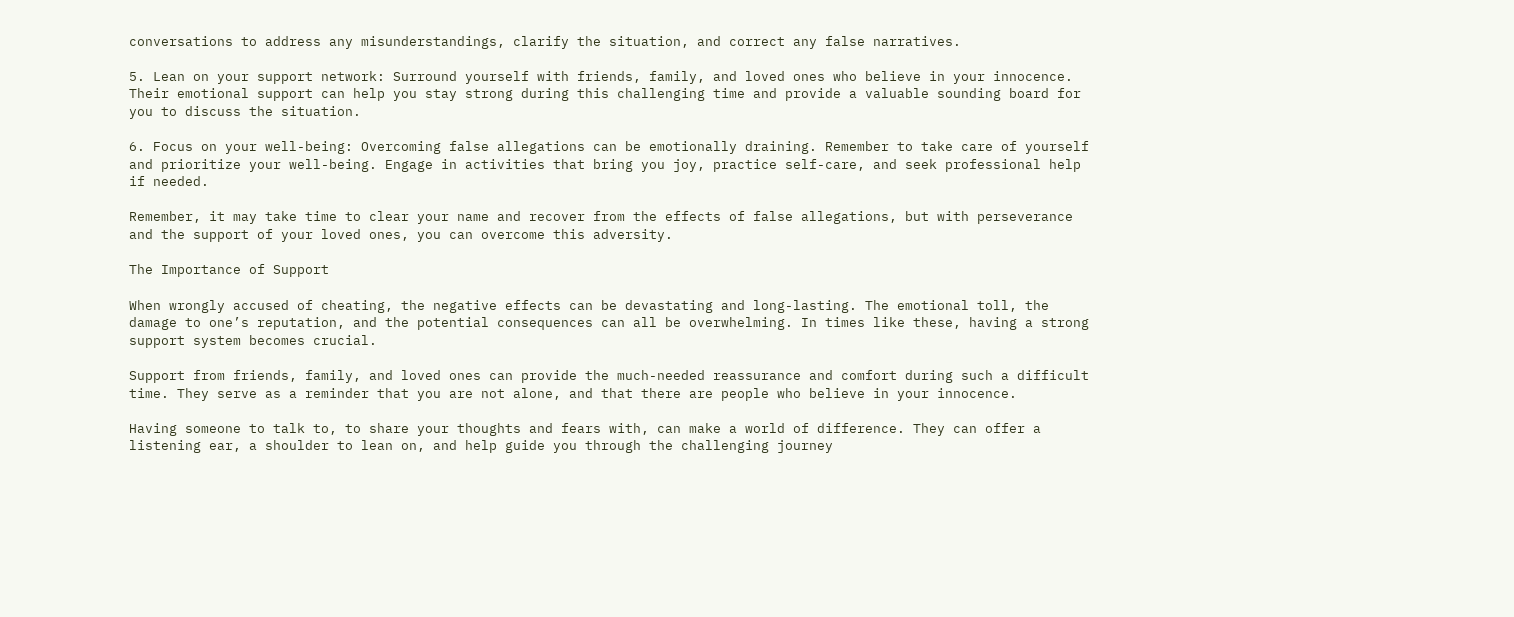conversations to address any misunderstandings, clarify the situation, and correct any false narratives.

5. Lean on your support network: Surround yourself with friends, family, and loved ones who believe in your innocence. Their emotional support can help you stay strong during this challenging time and provide a valuable sounding board for you to discuss the situation.

6. Focus on your well-being: Overcoming false allegations can be emotionally draining. Remember to take care of yourself and prioritize your well-being. Engage in activities that bring you joy, practice self-care, and seek professional help if needed.

Remember, it may take time to clear your name and recover from the effects of false allegations, but with perseverance and the support of your loved ones, you can overcome this adversity.

The Importance of Support

When wrongly accused of cheating, the negative effects can be devastating and long-lasting. The emotional toll, the damage to one’s reputation, and the potential consequences can all be overwhelming. In times like these, having a strong support system becomes crucial.

Support from friends, family, and loved ones can provide the much-needed reassurance and comfort during such a difficult time. They serve as a reminder that you are not alone, and that there are people who believe in your innocence.

Having someone to talk to, to share your thoughts and fears with, can make a world of difference. They can offer a listening ear, a shoulder to lean on, and help guide you through the challenging journey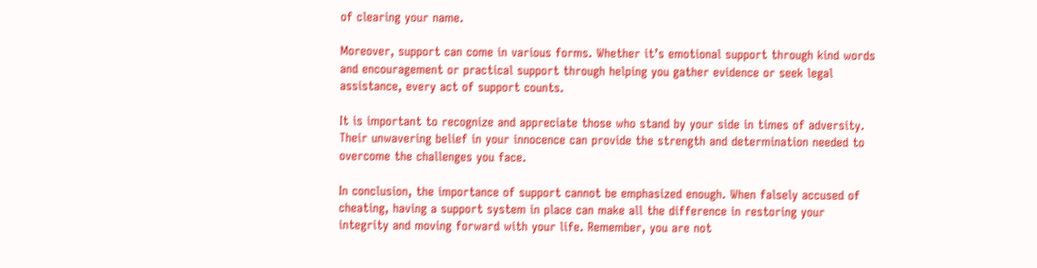of clearing your name.

Moreover, support can come in various forms. Whether it’s emotional support through kind words and encouragement or practical support through helping you gather evidence or seek legal assistance, every act of support counts.

It is important to recognize and appreciate those who stand by your side in times of adversity. Their unwavering belief in your innocence can provide the strength and determination needed to overcome the challenges you face.

In conclusion, the importance of support cannot be emphasized enough. When falsely accused of cheating, having a support system in place can make all the difference in restoring your integrity and moving forward with your life. Remember, you are not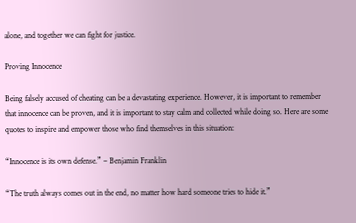alone, and together we can fight for justice.

Proving Innocence

Being falsely accused of cheating can be a devastating experience. However, it is important to remember that innocence can be proven, and it is important to stay calm and collected while doing so. Here are some quotes to inspire and empower those who find themselves in this situation:

“Innocence is its own defense.” – Benjamin Franklin

“The truth always comes out in the end, no matter how hard someone tries to hide it.”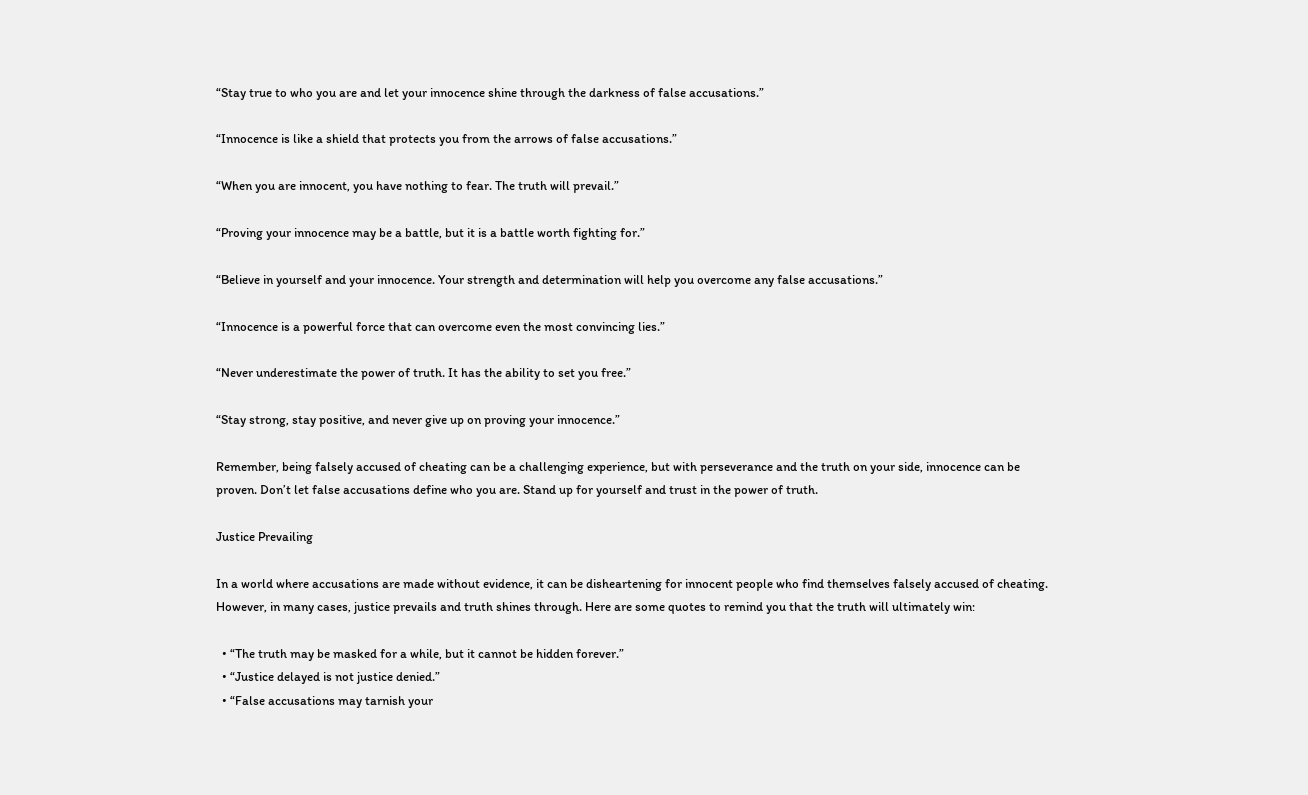“Stay true to who you are and let your innocence shine through the darkness of false accusations.”

“Innocence is like a shield that protects you from the arrows of false accusations.”

“When you are innocent, you have nothing to fear. The truth will prevail.”

“Proving your innocence may be a battle, but it is a battle worth fighting for.”

“Believe in yourself and your innocence. Your strength and determination will help you overcome any false accusations.”

“Innocence is a powerful force that can overcome even the most convincing lies.”

“Never underestimate the power of truth. It has the ability to set you free.”

“Stay strong, stay positive, and never give up on proving your innocence.”

Remember, being falsely accused of cheating can be a challenging experience, but with perseverance and the truth on your side, innocence can be proven. Don’t let false accusations define who you are. Stand up for yourself and trust in the power of truth.

Justice Prevailing

In a world where accusations are made without evidence, it can be disheartening for innocent people who find themselves falsely accused of cheating. However, in many cases, justice prevails and truth shines through. Here are some quotes to remind you that the truth will ultimately win:

  • “The truth may be masked for a while, but it cannot be hidden forever.”
  • “Justice delayed is not justice denied.”
  • “False accusations may tarnish your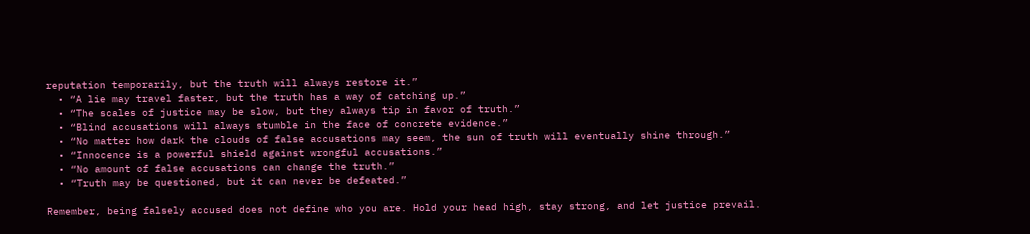reputation temporarily, but the truth will always restore it.”
  • “A lie may travel faster, but the truth has a way of catching up.”
  • “The scales of justice may be slow, but they always tip in favor of truth.”
  • “Blind accusations will always stumble in the face of concrete evidence.”
  • “No matter how dark the clouds of false accusations may seem, the sun of truth will eventually shine through.”
  • “Innocence is a powerful shield against wrongful accusations.”
  • “No amount of false accusations can change the truth.”
  • “Truth may be questioned, but it can never be defeated.”

Remember, being falsely accused does not define who you are. Hold your head high, stay strong, and let justice prevail.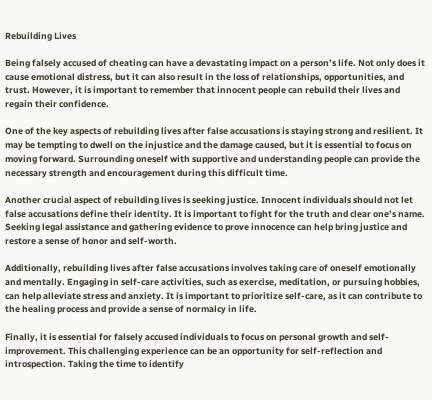Rebuilding Lives

Being falsely accused of cheating can have a devastating impact on a person’s life. Not only does it cause emotional distress, but it can also result in the loss of relationships, opportunities, and trust. However, it is important to remember that innocent people can rebuild their lives and regain their confidence.

One of the key aspects of rebuilding lives after false accusations is staying strong and resilient. It may be tempting to dwell on the injustice and the damage caused, but it is essential to focus on moving forward. Surrounding oneself with supportive and understanding people can provide the necessary strength and encouragement during this difficult time.

Another crucial aspect of rebuilding lives is seeking justice. Innocent individuals should not let false accusations define their identity. It is important to fight for the truth and clear one’s name. Seeking legal assistance and gathering evidence to prove innocence can help bring justice and restore a sense of honor and self-worth.

Additionally, rebuilding lives after false accusations involves taking care of oneself emotionally and mentally. Engaging in self-care activities, such as exercise, meditation, or pursuing hobbies, can help alleviate stress and anxiety. It is important to prioritize self-care, as it can contribute to the healing process and provide a sense of normalcy in life.

Finally, it is essential for falsely accused individuals to focus on personal growth and self-improvement. This challenging experience can be an opportunity for self-reflection and introspection. Taking the time to identify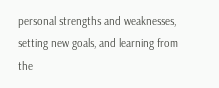personal strengths and weaknesses, setting new goals, and learning from the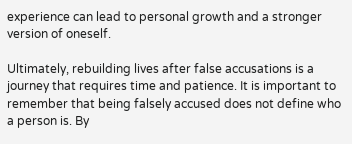experience can lead to personal growth and a stronger version of oneself.

Ultimately, rebuilding lives after false accusations is a journey that requires time and patience. It is important to remember that being falsely accused does not define who a person is. By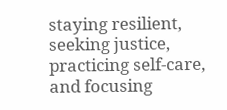staying resilient, seeking justice, practicing self-care, and focusing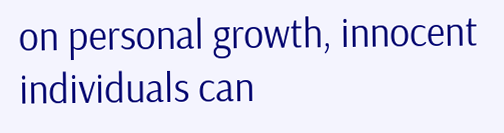on personal growth, innocent individuals can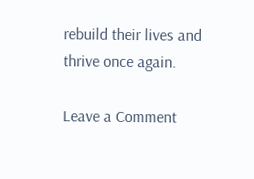rebuild their lives and thrive once again.

Leave a Comment